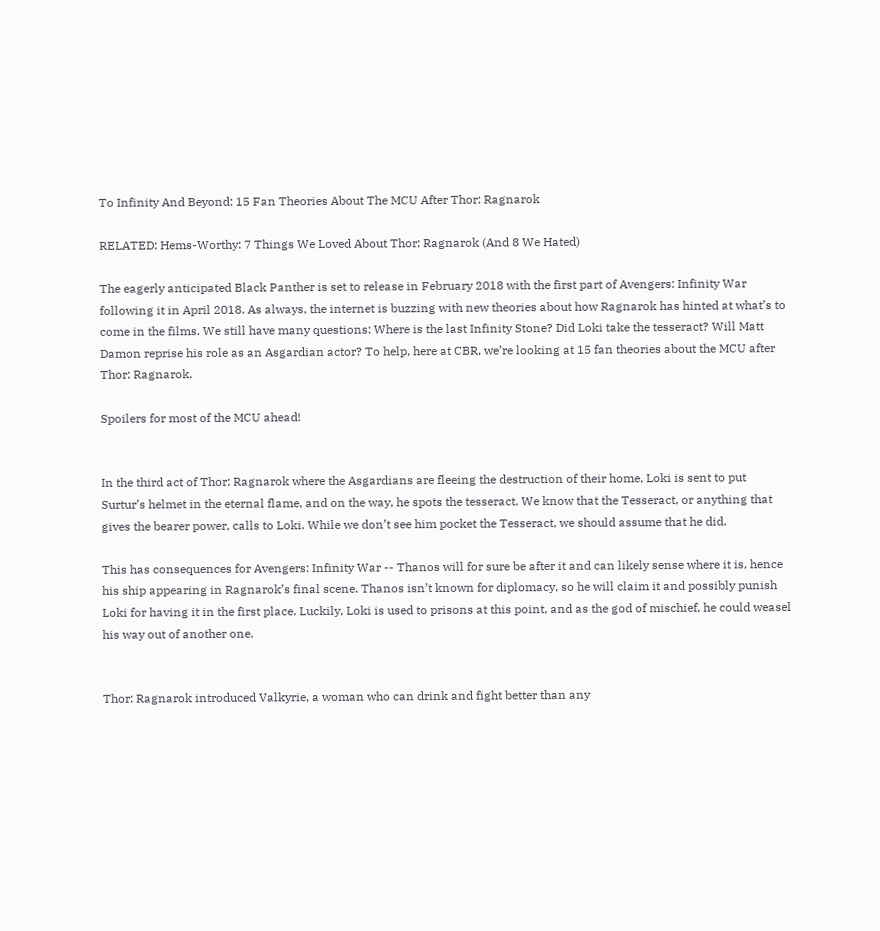To Infinity And Beyond: 15 Fan Theories About The MCU After Thor: Ragnarok

RELATED: Hems-Worthy: 7 Things We Loved About Thor: Ragnarok (And 8 We Hated)

The eagerly anticipated Black Panther is set to release in February 2018 with the first part of Avengers: Infinity War following it in April 2018. As always, the internet is buzzing with new theories about how Ragnarok has hinted at what’s to come in the films. We still have many questions: Where is the last Infinity Stone? Did Loki take the tesseract? Will Matt Damon reprise his role as an Asgardian actor? To help, here at CBR, we’re looking at 15 fan theories about the MCU after Thor: Ragnarok.

Spoilers for most of the MCU ahead!


In the third act of Thor: Ragnarok where the Asgardians are fleeing the destruction of their home, Loki is sent to put Surtur’s helmet in the eternal flame, and on the way, he spots the tesseract. We know that the Tesseract, or anything that gives the bearer power, calls to Loki. While we don’t see him pocket the Tesseract, we should assume that he did.

This has consequences for Avengers: Infinity War -- Thanos will for sure be after it and can likely sense where it is, hence his ship appearing in Ragnarok’s final scene. Thanos isn’t known for diplomacy, so he will claim it and possibly punish Loki for having it in the first place. Luckily, Loki is used to prisons at this point, and as the god of mischief, he could weasel his way out of another one.


Thor: Ragnarok introduced Valkyrie, a woman who can drink and fight better than any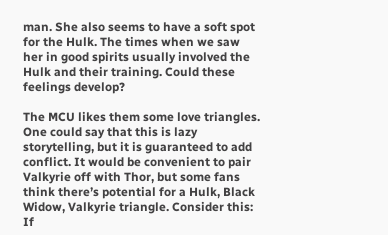man. She also seems to have a soft spot for the Hulk. The times when we saw her in good spirits usually involved the Hulk and their training. Could these feelings develop?

The MCU likes them some love triangles. One could say that this is lazy storytelling, but it is guaranteed to add conflict. It would be convenient to pair Valkyrie off with Thor, but some fans think there’s potential for a Hulk, Black Widow, Valkyrie triangle. Consider this: If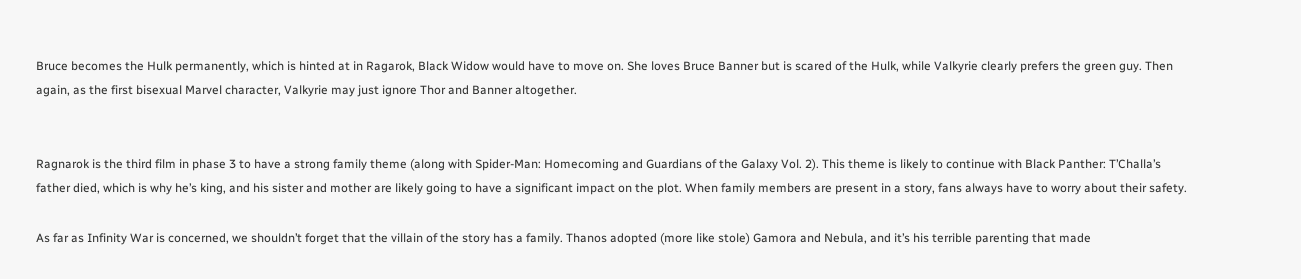Bruce becomes the Hulk permanently, which is hinted at in Ragarok, Black Widow would have to move on. She loves Bruce Banner but is scared of the Hulk, while Valkyrie clearly prefers the green guy. Then again, as the first bisexual Marvel character, Valkyrie may just ignore Thor and Banner altogether.


Ragnarok is the third film in phase 3 to have a strong family theme (along with Spider-Man: Homecoming and Guardians of the Galaxy Vol. 2). This theme is likely to continue with Black Panther: T’Challa’s father died, which is why he’s king, and his sister and mother are likely going to have a significant impact on the plot. When family members are present in a story, fans always have to worry about their safety.

As far as Infinity War is concerned, we shouldn’t forget that the villain of the story has a family. Thanos adopted (more like stole) Gamora and Nebula, and it’s his terrible parenting that made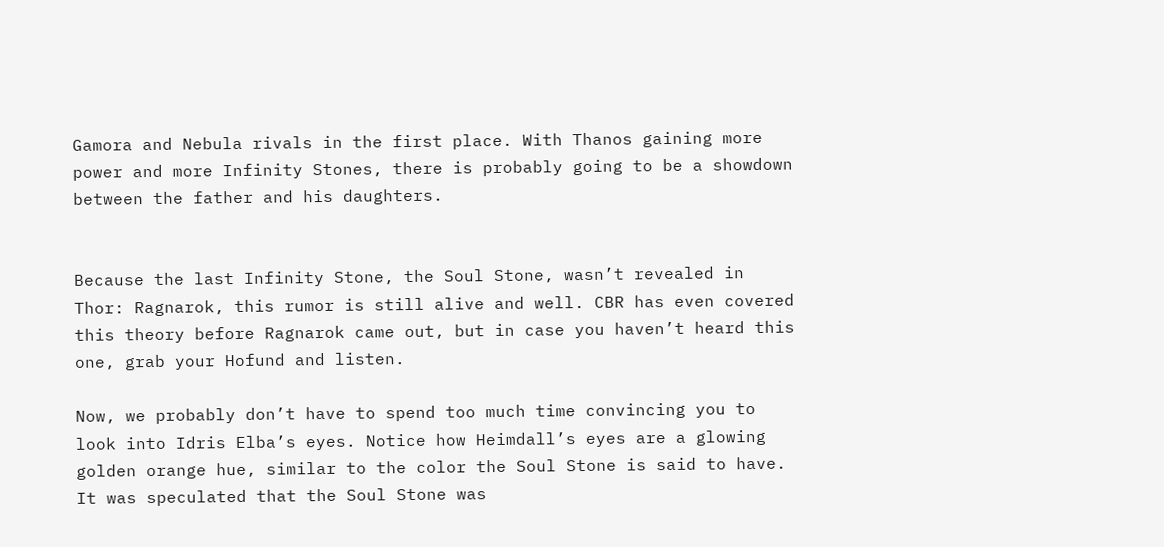Gamora and Nebula rivals in the first place. With Thanos gaining more power and more Infinity Stones, there is probably going to be a showdown between the father and his daughters.


Because the last Infinity Stone, the Soul Stone, wasn’t revealed in Thor: Ragnarok, this rumor is still alive and well. CBR has even covered this theory before Ragnarok came out, but in case you haven’t heard this one, grab your Hofund and listen.

Now, we probably don’t have to spend too much time convincing you to look into Idris Elba’s eyes. Notice how Heimdall’s eyes are a glowing golden orange hue, similar to the color the Soul Stone is said to have. It was speculated that the Soul Stone was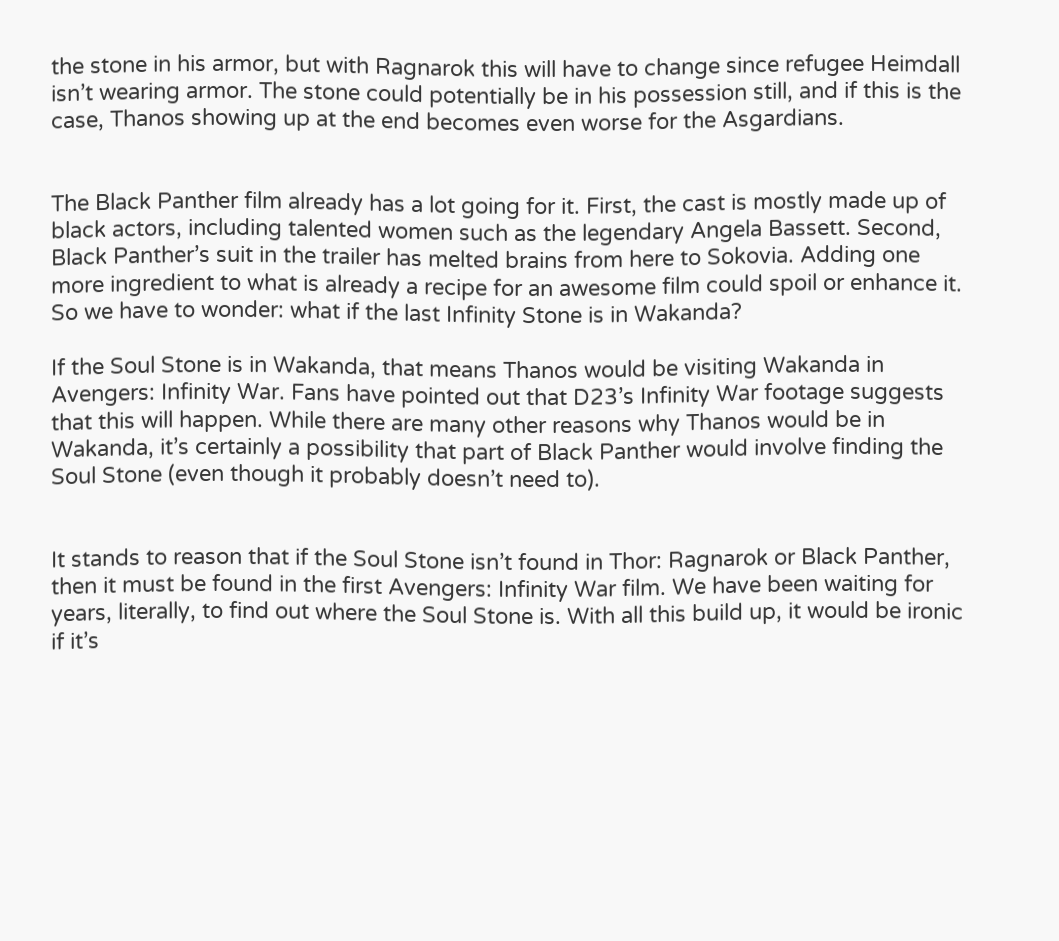the stone in his armor, but with Ragnarok this will have to change since refugee Heimdall isn’t wearing armor. The stone could potentially be in his possession still, and if this is the case, Thanos showing up at the end becomes even worse for the Asgardians.


The Black Panther film already has a lot going for it. First, the cast is mostly made up of black actors, including talented women such as the legendary Angela Bassett. Second, Black Panther’s suit in the trailer has melted brains from here to Sokovia. Adding one more ingredient to what is already a recipe for an awesome film could spoil or enhance it. So we have to wonder: what if the last Infinity Stone is in Wakanda?

If the Soul Stone is in Wakanda, that means Thanos would be visiting Wakanda in Avengers: Infinity War. Fans have pointed out that D23’s Infinity War footage suggests that this will happen. While there are many other reasons why Thanos would be in Wakanda, it’s certainly a possibility that part of Black Panther would involve finding the Soul Stone (even though it probably doesn’t need to).


It stands to reason that if the Soul Stone isn’t found in Thor: Ragnarok or Black Panther, then it must be found in the first Avengers: Infinity War film. We have been waiting for years, literally, to find out where the Soul Stone is. With all this build up, it would be ironic if it’s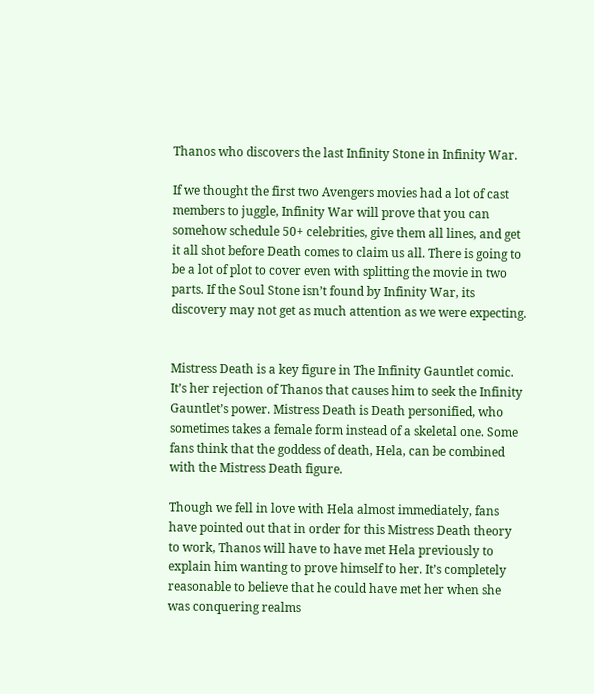Thanos who discovers the last Infinity Stone in Infinity War.

If we thought the first two Avengers movies had a lot of cast members to juggle, Infinity War will prove that you can somehow schedule 50+ celebrities, give them all lines, and get it all shot before Death comes to claim us all. There is going to be a lot of plot to cover even with splitting the movie in two parts. If the Soul Stone isn’t found by Infinity War, its discovery may not get as much attention as we were expecting.


Mistress Death is a key figure in The Infinity Gauntlet comic. It’s her rejection of Thanos that causes him to seek the Infinity Gauntlet’s power. Mistress Death is Death personified, who sometimes takes a female form instead of a skeletal one. Some fans think that the goddess of death, Hela, can be combined with the Mistress Death figure.

Though we fell in love with Hela almost immediately, fans have pointed out that in order for this Mistress Death theory to work, Thanos will have to have met Hela previously to explain him wanting to prove himself to her. It’s completely reasonable to believe that he could have met her when she was conquering realms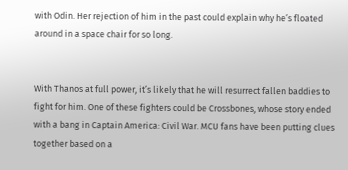with Odin. Her rejection of him in the past could explain why he’s floated around in a space chair for so long.


With Thanos at full power, it’s likely that he will resurrect fallen baddies to fight for him. One of these fighters could be Crossbones, whose story ended with a bang in Captain America: Civil War. MCU fans have been putting clues together based on a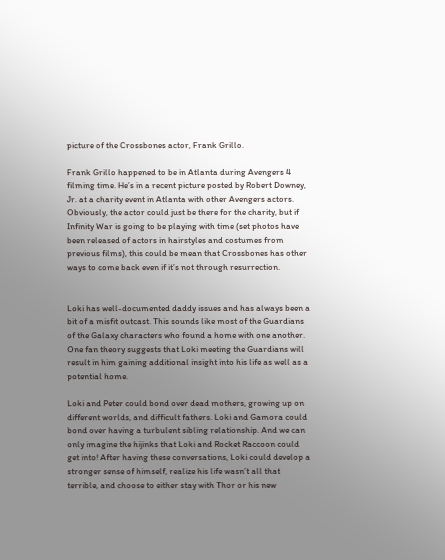picture of the Crossbones actor, Frank Grillo.

Frank Grillo happened to be in Atlanta during Avengers 4 filming time. He’s in a recent picture posted by Robert Downey, Jr. at a charity event in Atlanta with other Avengers actors. Obviously, the actor could just be there for the charity, but if Infinity War is going to be playing with time (set photos have been released of actors in hairstyles and costumes from previous films), this could be mean that Crossbones has other ways to come back even if it’s not through resurrection.


Loki has well-documented daddy issues and has always been a bit of a misfit outcast. This sounds like most of the Guardians of the Galaxy characters who found a home with one another. One fan theory suggests that Loki meeting the Guardians will result in him gaining additional insight into his life as well as a potential home.

Loki and Peter could bond over dead mothers, growing up on different worlds, and difficult fathers. Loki and Gamora could bond over having a turbulent sibling relationship. And we can only imagine the hijinks that Loki and Rocket Raccoon could get into! After having these conversations, Loki could develop a stronger sense of himself, realize his life wasn’t all that terrible, and choose to either stay with Thor or his new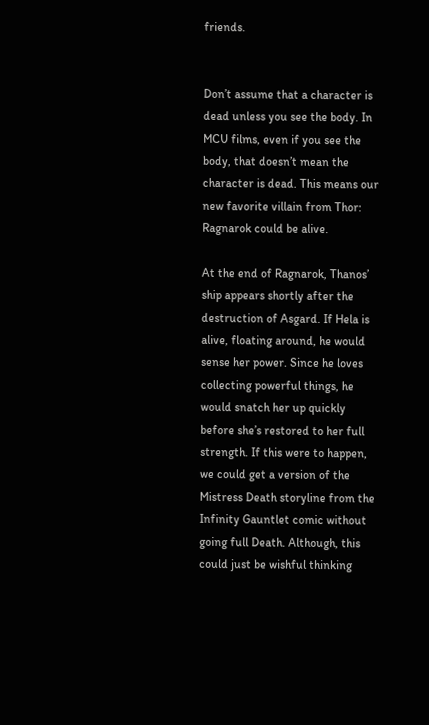friends.


Don’t assume that a character is dead unless you see the body. In MCU films, even if you see the body, that doesn’t mean the character is dead. This means our new favorite villain from Thor: Ragnarok could be alive.

At the end of Ragnarok, Thanos’ ship appears shortly after the destruction of Asgard. If Hela is alive, floating around, he would sense her power. Since he loves collecting powerful things, he would snatch her up quickly before she’s restored to her full strength. If this were to happen, we could get a version of the Mistress Death storyline from the Infinity Gauntlet comic without going full Death. Although, this could just be wishful thinking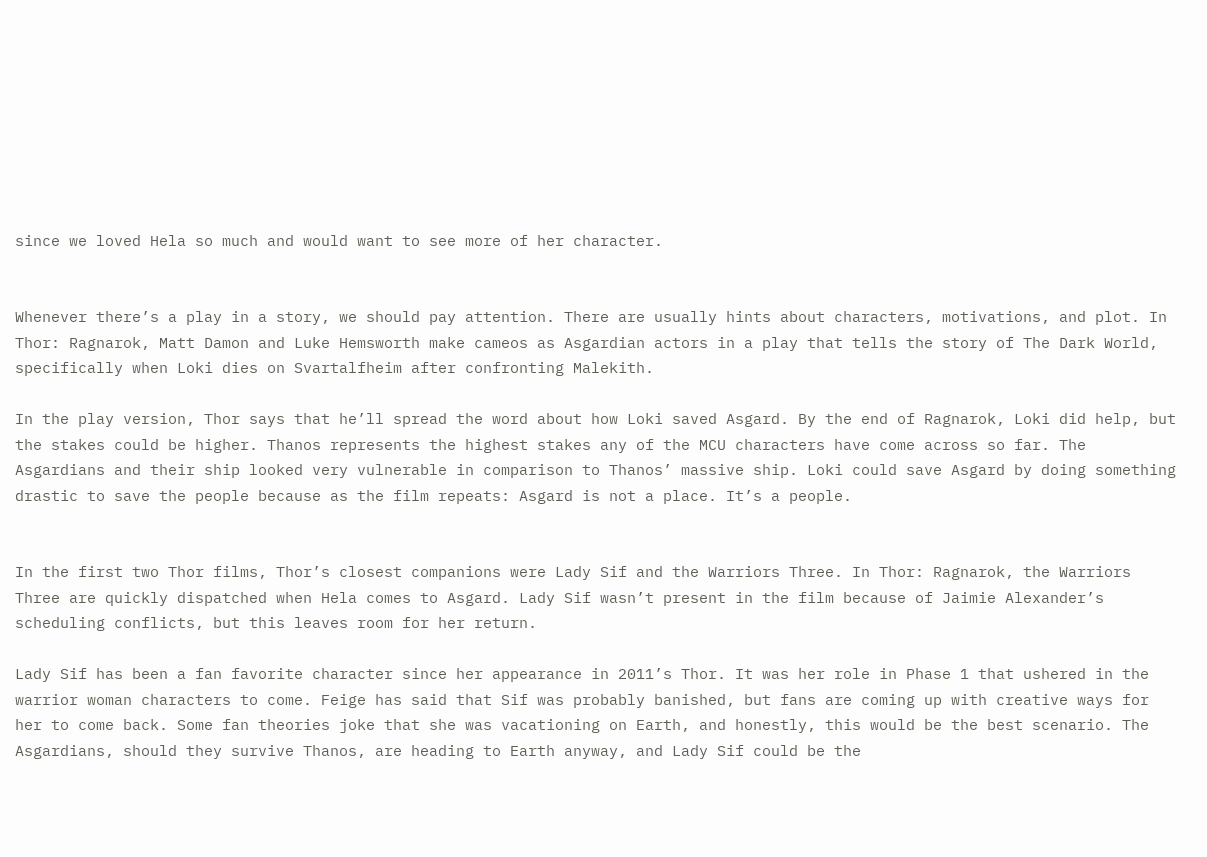since we loved Hela so much and would want to see more of her character.


Whenever there’s a play in a story, we should pay attention. There are usually hints about characters, motivations, and plot. In Thor: Ragnarok, Matt Damon and Luke Hemsworth make cameos as Asgardian actors in a play that tells the story of The Dark World, specifically when Loki dies on Svartalfheim after confronting Malekith.

In the play version, Thor says that he’ll spread the word about how Loki saved Asgard. By the end of Ragnarok, Loki did help, but the stakes could be higher. Thanos represents the highest stakes any of the MCU characters have come across so far. The Asgardians and their ship looked very vulnerable in comparison to Thanos’ massive ship. Loki could save Asgard by doing something drastic to save the people because as the film repeats: Asgard is not a place. It’s a people.


In the first two Thor films, Thor’s closest companions were Lady Sif and the Warriors Three. In Thor: Ragnarok, the Warriors Three are quickly dispatched when Hela comes to Asgard. Lady Sif wasn’t present in the film because of Jaimie Alexander’s scheduling conflicts, but this leaves room for her return.

Lady Sif has been a fan favorite character since her appearance in 2011’s Thor. It was her role in Phase 1 that ushered in the warrior woman characters to come. Feige has said that Sif was probably banished, but fans are coming up with creative ways for her to come back. Some fan theories joke that she was vacationing on Earth, and honestly, this would be the best scenario. The Asgardians, should they survive Thanos, are heading to Earth anyway, and Lady Sif could be the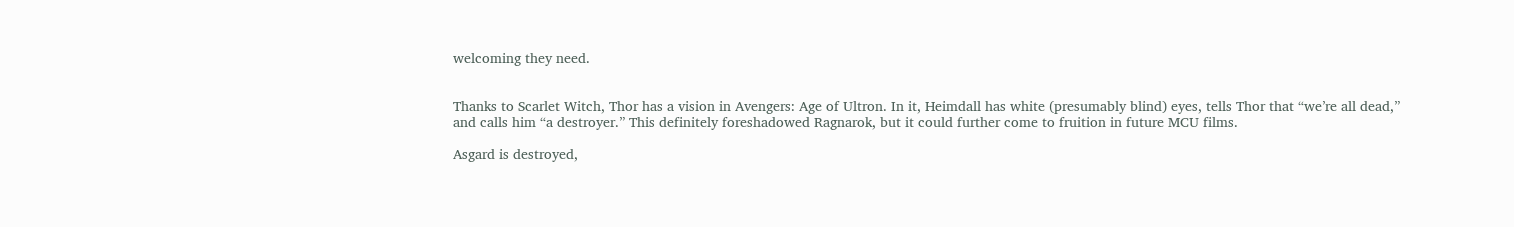welcoming they need.


Thanks to Scarlet Witch, Thor has a vision in Avengers: Age of Ultron. In it, Heimdall has white (presumably blind) eyes, tells Thor that “we’re all dead,” and calls him “a destroyer.” This definitely foreshadowed Ragnarok, but it could further come to fruition in future MCU films.

Asgard is destroyed,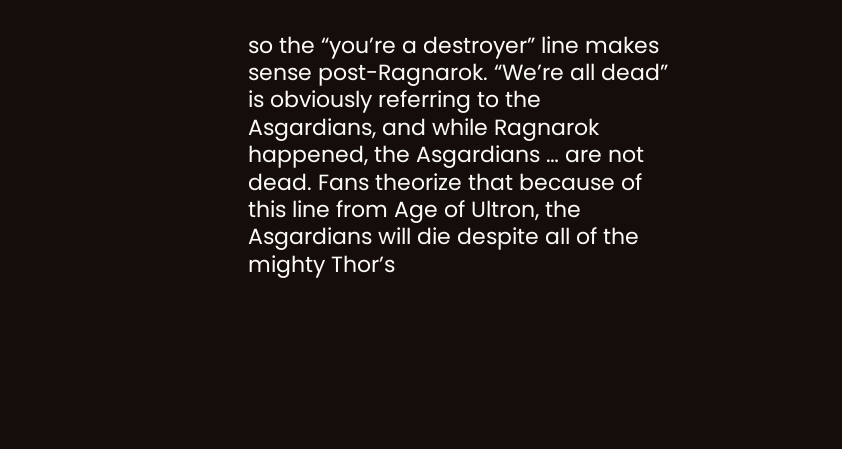so the “you’re a destroyer” line makes sense post-Ragnarok. “We’re all dead” is obviously referring to the Asgardians, and while Ragnarok happened, the Asgardians … are not dead. Fans theorize that because of this line from Age of Ultron, the Asgardians will die despite all of the mighty Thor’s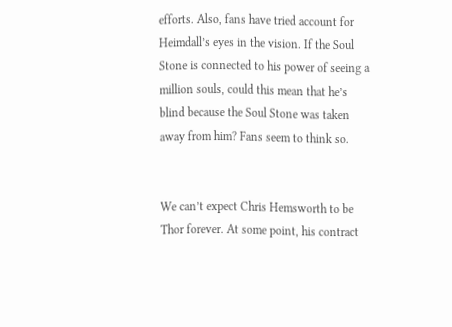efforts. Also, fans have tried account for Heimdall’s eyes in the vision. If the Soul Stone is connected to his power of seeing a million souls, could this mean that he’s blind because the Soul Stone was taken away from him? Fans seem to think so.


We can’t expect Chris Hemsworth to be Thor forever. At some point, his contract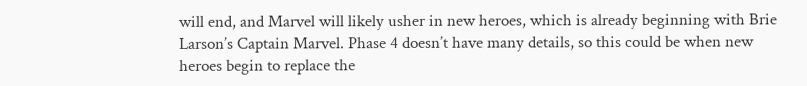will end, and Marvel will likely usher in new heroes, which is already beginning with Brie Larson’s Captain Marvel. Phase 4 doesn’t have many details, so this could be when new heroes begin to replace the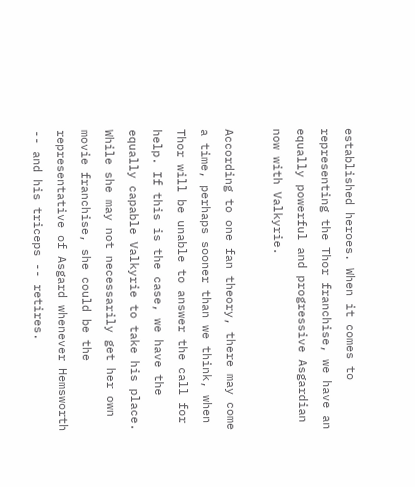established heroes. When it comes to representing the Thor franchise, we have an equally powerful and progressive Asgardian now with Valkyrie.

According to one fan theory, there may come a time, perhaps sooner than we think, when Thor will be unable to answer the call for help. If this is the case, we have the equally capable Valkyrie to take his place. While she may not necessarily get her own movie franchise, she could be the representative of Asgard whenever Hemsworth -- and his triceps -- retires.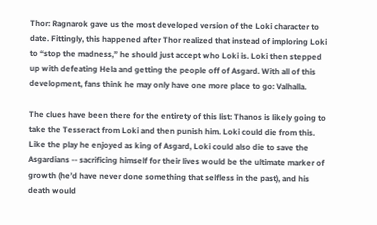Thor: Ragnarok gave us the most developed version of the Loki character to date. Fittingly, this happened after Thor realized that instead of imploring Loki to “stop the madness,” he should just accept who Loki is. Loki then stepped up with defeating Hela and getting the people off of Asgard. With all of this development, fans think he may only have one more place to go: Valhalla.

The clues have been there for the entirety of this list: Thanos is likely going to take the Tesseract from Loki and then punish him. Loki could die from this. Like the play he enjoyed as king of Asgard, Loki could also die to save the Asgardians -- sacrificing himself for their lives would be the ultimate marker of growth (he’d have never done something that selfless in the past), and his death would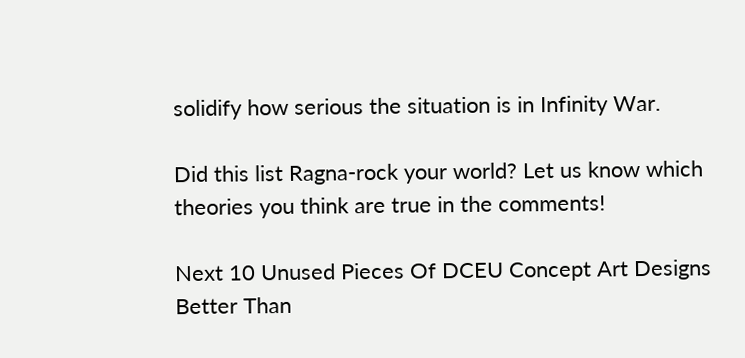solidify how serious the situation is in Infinity War.

Did this list Ragna-rock your world? Let us know which theories you think are true in the comments!

Next 10 Unused Pieces Of DCEU Concept Art Designs Better Than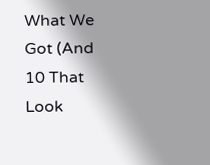What We Got (And 10 That Look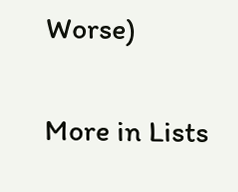Worse)

More in Lists